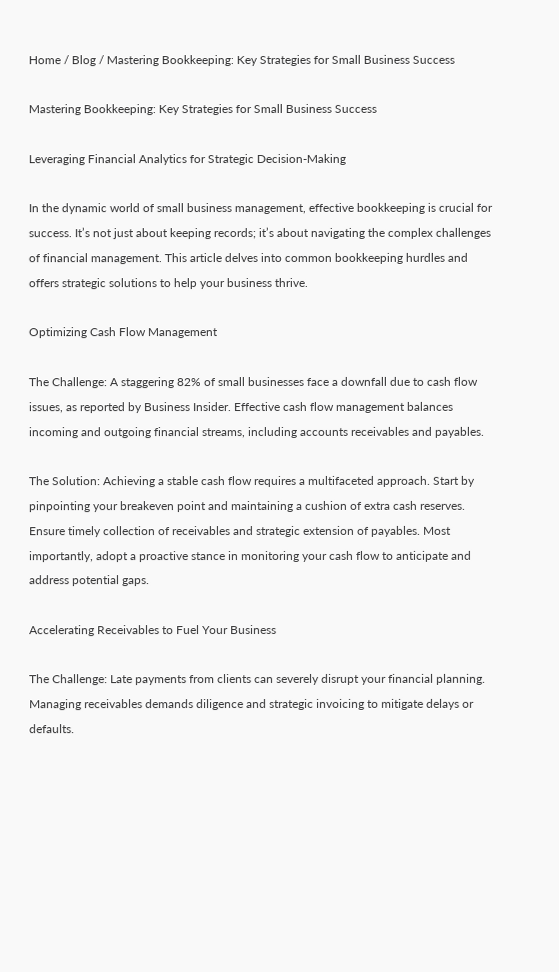Home / Blog / Mastering Bookkeeping: Key Strategies for Small Business Success

Mastering Bookkeeping: Key Strategies for Small Business Success

Leveraging Financial Analytics for Strategic Decision-Making

In the dynamic world of small business management, effective bookkeeping is crucial for success. It’s not just about keeping records; it’s about navigating the complex challenges of financial management. This article delves into common bookkeeping hurdles and offers strategic solutions to help your business thrive.

Optimizing Cash Flow Management

The Challenge: A staggering 82% of small businesses face a downfall due to cash flow issues, as reported by Business Insider. Effective cash flow management balances incoming and outgoing financial streams, including accounts receivables and payables.

The Solution: Achieving a stable cash flow requires a multifaceted approach. Start by pinpointing your breakeven point and maintaining a cushion of extra cash reserves. Ensure timely collection of receivables and strategic extension of payables. Most importantly, adopt a proactive stance in monitoring your cash flow to anticipate and address potential gaps.

Accelerating Receivables to Fuel Your Business

The Challenge: Late payments from clients can severely disrupt your financial planning. Managing receivables demands diligence and strategic invoicing to mitigate delays or defaults.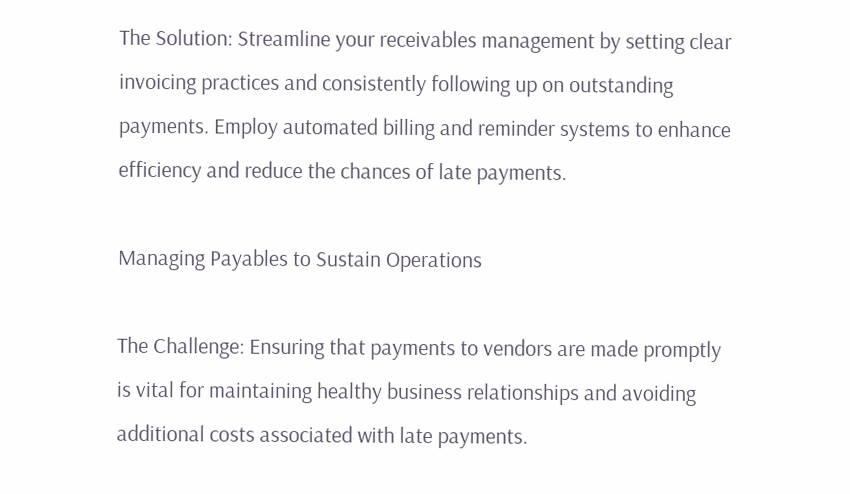The Solution: Streamline your receivables management by setting clear invoicing practices and consistently following up on outstanding payments. Employ automated billing and reminder systems to enhance efficiency and reduce the chances of late payments.

Managing Payables to Sustain Operations

The Challenge: Ensuring that payments to vendors are made promptly is vital for maintaining healthy business relationships and avoiding additional costs associated with late payments.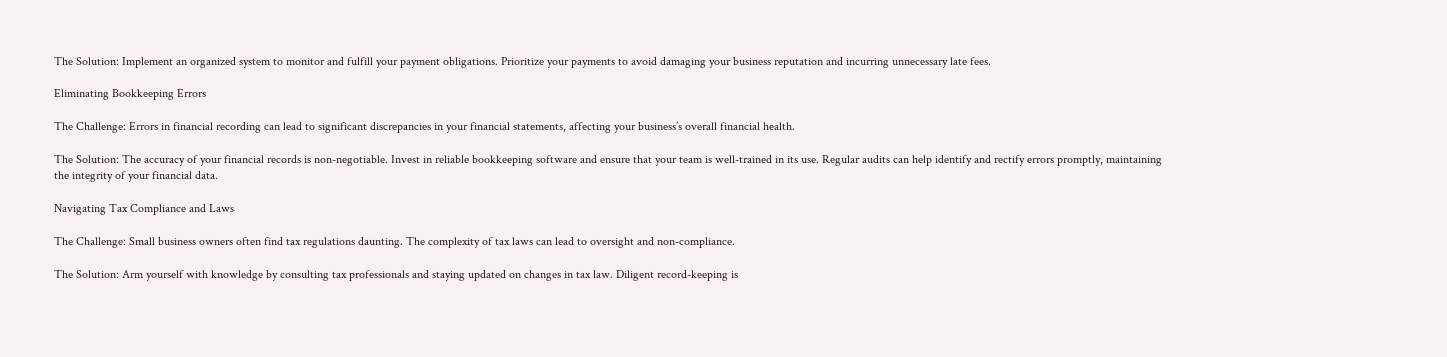The Solution: Implement an organized system to monitor and fulfill your payment obligations. Prioritize your payments to avoid damaging your business reputation and incurring unnecessary late fees.

Eliminating Bookkeeping Errors

The Challenge: Errors in financial recording can lead to significant discrepancies in your financial statements, affecting your business’s overall financial health.

The Solution: The accuracy of your financial records is non-negotiable. Invest in reliable bookkeeping software and ensure that your team is well-trained in its use. Regular audits can help identify and rectify errors promptly, maintaining the integrity of your financial data.

Navigating Tax Compliance and Laws

The Challenge: Small business owners often find tax regulations daunting. The complexity of tax laws can lead to oversight and non-compliance.

The Solution: Arm yourself with knowledge by consulting tax professionals and staying updated on changes in tax law. Diligent record-keeping is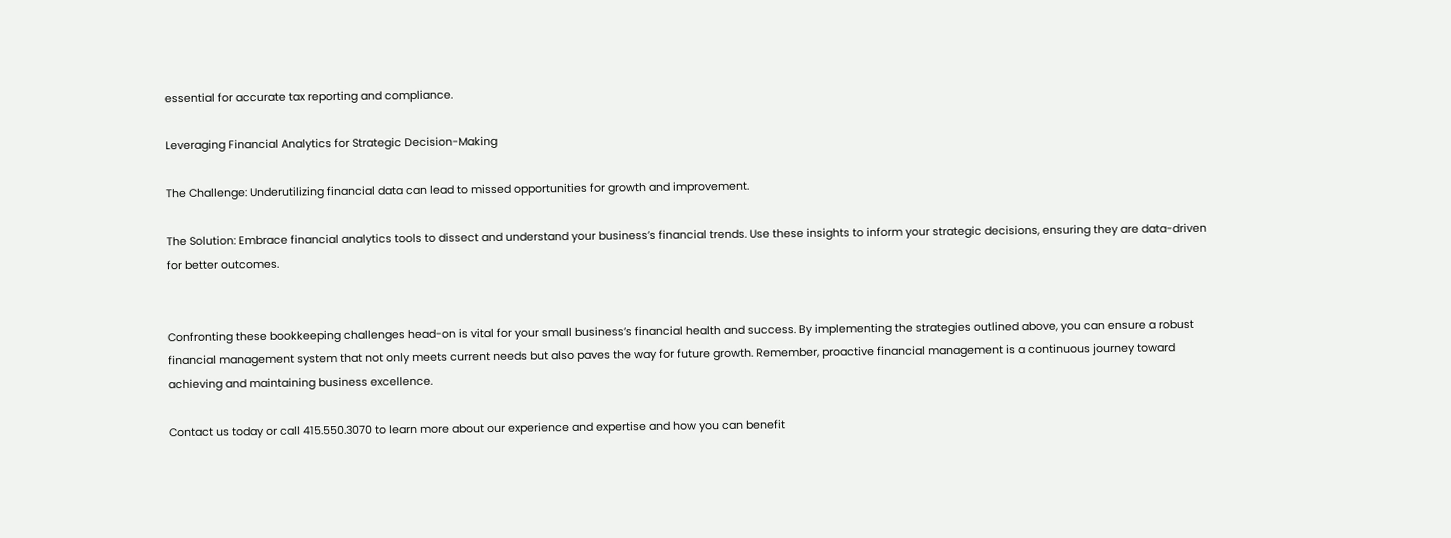essential for accurate tax reporting and compliance.

Leveraging Financial Analytics for Strategic Decision-Making

The Challenge: Underutilizing financial data can lead to missed opportunities for growth and improvement.

The Solution: Embrace financial analytics tools to dissect and understand your business’s financial trends. Use these insights to inform your strategic decisions, ensuring they are data-driven for better outcomes.


Confronting these bookkeeping challenges head-on is vital for your small business’s financial health and success. By implementing the strategies outlined above, you can ensure a robust financial management system that not only meets current needs but also paves the way for future growth. Remember, proactive financial management is a continuous journey toward achieving and maintaining business excellence.

Contact us today or call 415.550.3070 to learn more about our experience and expertise and how you can benefit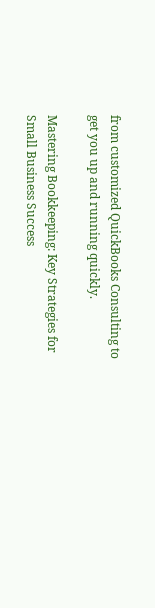from customized QuickBooks Consulting to get you up and running quickly.

Mastering Bookkeeping: Key Strategies for Small Business Success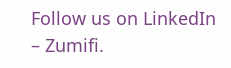Follow us on LinkedIn – Zumifi.